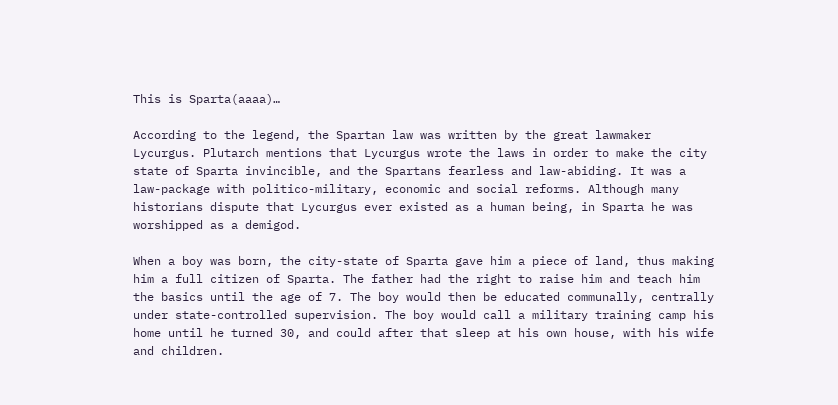This is Sparta(aaaa)…

According to the legend, the Spartan law was written by the great lawmaker Lycurgus. Plutarch mentions that Lycurgus wrote the laws in order to make the city state of Sparta invincible, and the Spartans fearless and law-abiding. It was a law-package with politico-military, economic and social reforms. Although many historians dispute that Lycurgus ever existed as a human being, in Sparta he was worshipped as a demigod.

When a boy was born, the city-state of Sparta gave him a piece of land, thus making him a full citizen of Sparta. The father had the right to raise him and teach him the basics until the age of 7. The boy would then be educated communally, centrally under state-controlled supervision. The boy would call a military training camp his home until he turned 30, and could after that sleep at his own house, with his wife and children.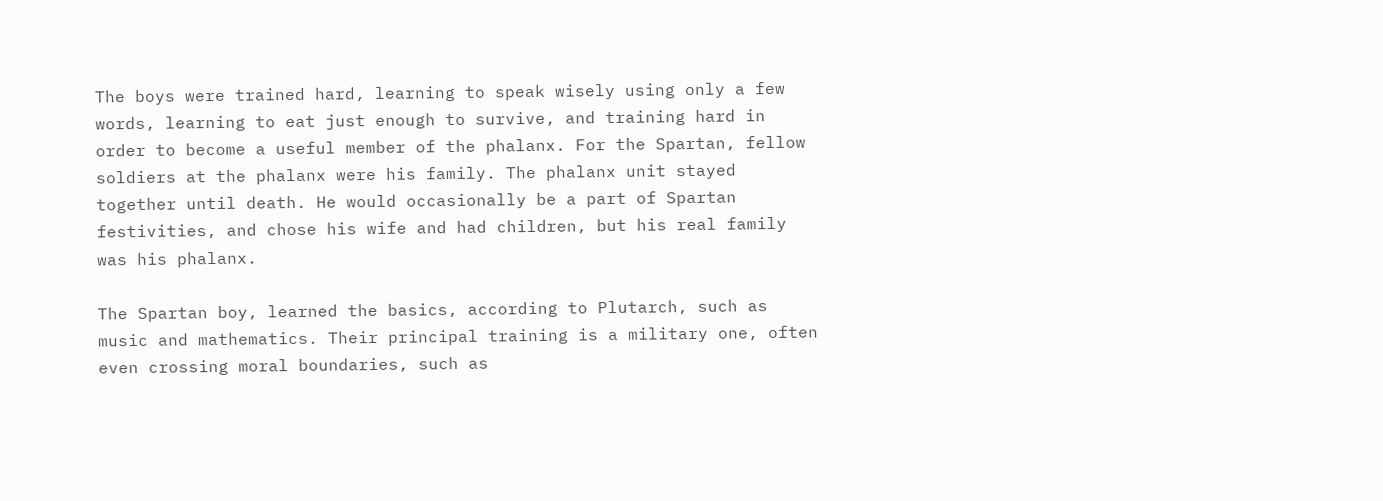The boys were trained hard, learning to speak wisely using only a few words, learning to eat just enough to survive, and training hard in order to become a useful member of the phalanx. For the Spartan, fellow soldiers at the phalanx were his family. The phalanx unit stayed together until death. He would occasionally be a part of Spartan festivities, and chose his wife and had children, but his real family was his phalanx.

The Spartan boy, learned the basics, according to Plutarch, such as music and mathematics. Their principal training is a military one, often even crossing moral boundaries, such as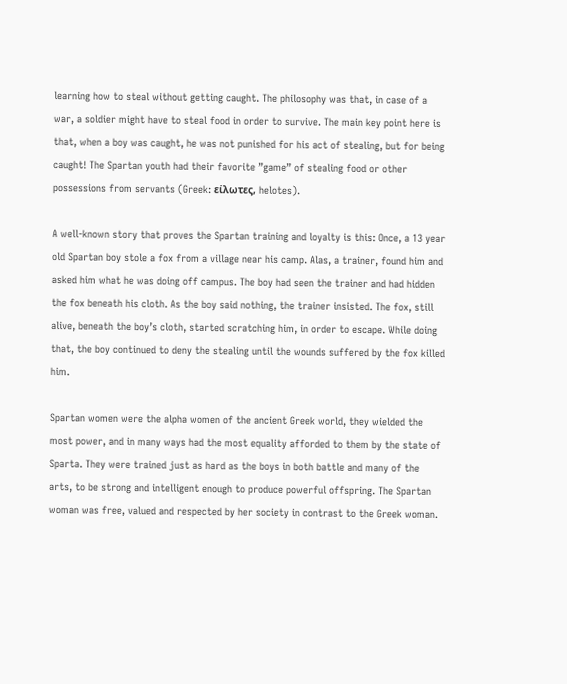learning how to steal without getting caught. The philosophy was that, in case of a war, a soldier might have to steal food in order to survive. The main key point here is that, when a boy was caught, he was not punished for his act of stealing, but for being caught! The Spartan youth had their favorite ”game” of stealing food or other possessions from servants (Greek: είλωτες, helotes).

A well-known story that proves the Spartan training and loyalty is this: Once, a 13 year old Spartan boy stole a fox from a village near his camp. Alas, a trainer, found him and asked him what he was doing off campus. The boy had seen the trainer and had hidden the fox beneath his cloth. As the boy said nothing, the trainer insisted. The fox, still alive, beneath the boy’s cloth, started scratching him, in order to escape. While doing that, the boy continued to deny the stealing until the wounds suffered by the fox killed him.

Spartan women were the alpha women of the ancient Greek world, they wielded the most power, and in many ways had the most equality afforded to them by the state of Sparta. They were trained just as hard as the boys in both battle and many of the arts, to be strong and intelligent enough to produce powerful offspring. The Spartan woman was free, valued and respected by her society in contrast to the Greek woman.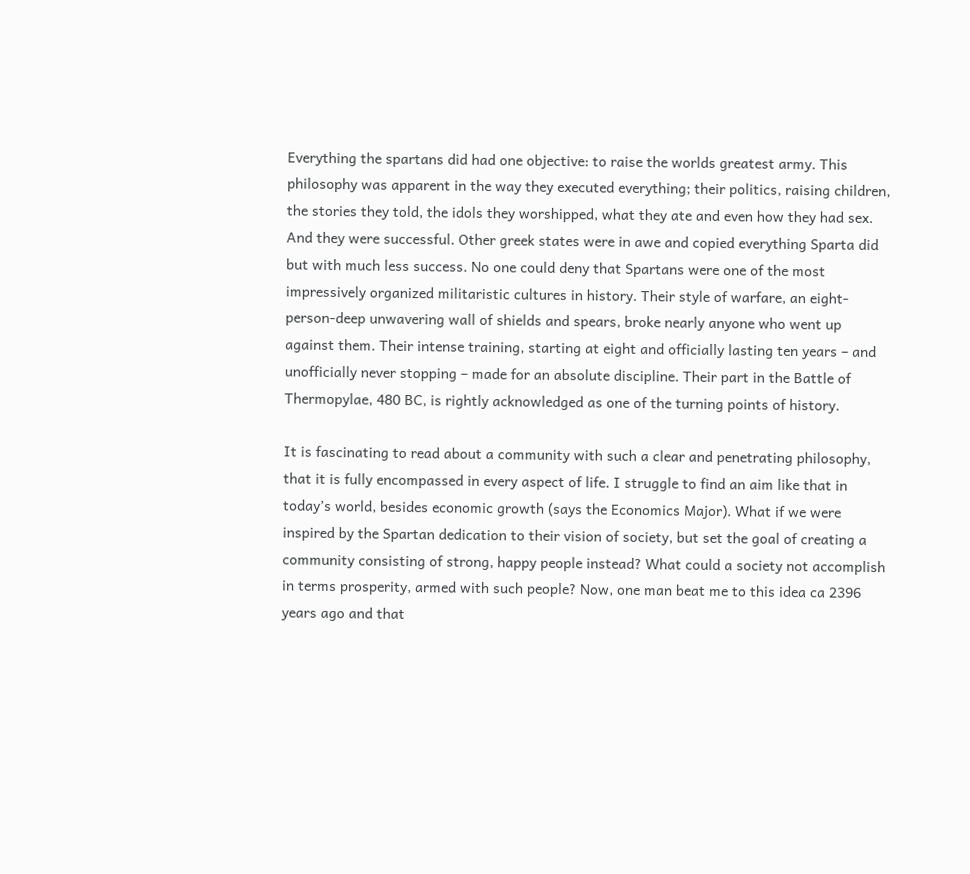Everything the spartans did had one objective: to raise the worlds greatest army. This philosophy was apparent in the way they executed everything; their politics, raising children, the stories they told, the idols they worshipped, what they ate and even how they had sex. And they were successful. Other greek states were in awe and copied everything Sparta did but with much less success. No one could deny that Spartans were one of the most impressively organized militaristic cultures in history. Their style of warfare, an eight-person-deep unwavering wall of shields and spears, broke nearly anyone who went up against them. Their intense training, starting at eight and officially lasting ten years – and unofficially never stopping – made for an absolute discipline. Their part in the Battle of Thermopylae, 480 BC, is rightly acknowledged as one of the turning points of history.

It is fascinating to read about a community with such a clear and penetrating philosophy, that it is fully encompassed in every aspect of life. I struggle to find an aim like that in today’s world, besides economic growth (says the Economics Major). What if we were inspired by the Spartan dedication to their vision of society, but set the goal of creating a community consisting of strong, happy people instead? What could a society not accomplish in terms prosperity, armed with such people? Now, one man beat me to this idea ca 2396 years ago and that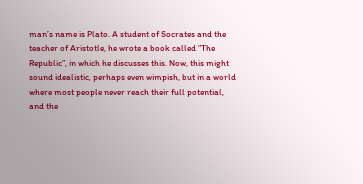man’s name is Plato. A student of Socrates and the teacher of Aristotle, he wrote a book called ”The Republic”, in which he discusses this. Now, this might sound idealistic, perhaps even wimpish, but in a world where most people never reach their full potential, and the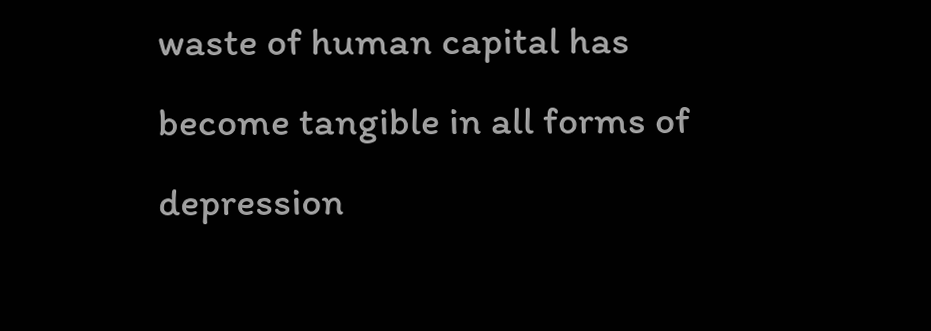waste of human capital has become tangible in all forms of depression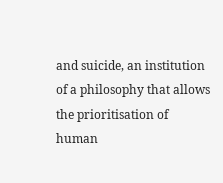and suicide, an institution of a philosophy that allows the prioritisation of human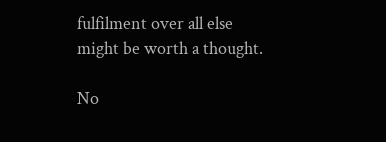fulfilment over all else might be worth a thought.

No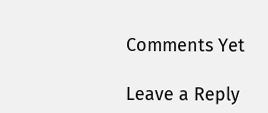Comments Yet

Leave a Reply